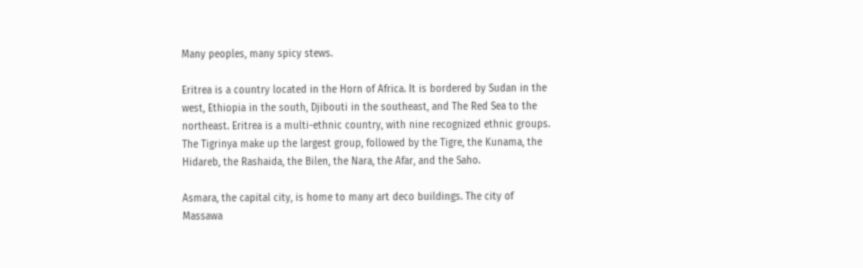Many peoples, many spicy stews.

Eritrea is a country located in the Horn of Africa. It is bordered by Sudan in the west, Ethiopia in the south, Djibouti in the southeast, and The Red Sea to the northeast. Eritrea is a multi-ethnic country, with nine recognized ethnic groups. The Tigrinya make up the largest group, followed by the Tigre, the Kunama, the Hidareb, the Rashaida, the Bilen, the Nara, the Afar, and the Saho.

Asmara, the capital city, is home to many art deco buildings. The city of Massawa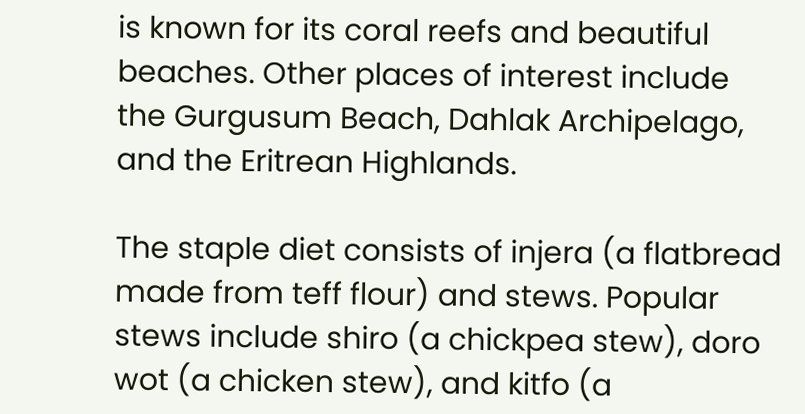is known for its coral reefs and beautiful beaches. Other places of interest include the Gurgusum Beach, Dahlak Archipelago, and the Eritrean Highlands.

The staple diet consists of injera (a flatbread made from teff flour) and stews. Popular stews include shiro (a chickpea stew), doro wot (a chicken stew), and kitfo (a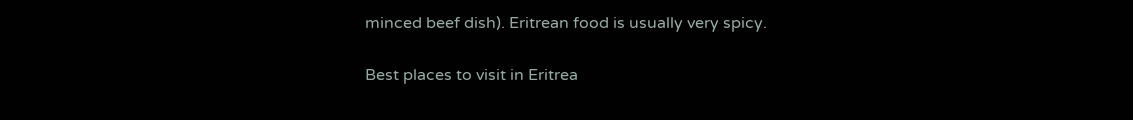minced beef dish). Eritrean food is usually very spicy.

Best places to visit in Eritrea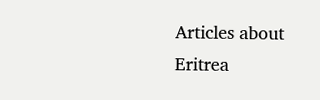Articles about Eritrea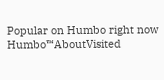Popular on Humbo right now
Humbo™AboutVisited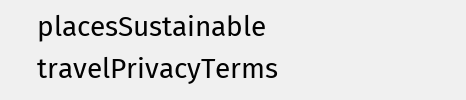placesSustainable travelPrivacyTerms